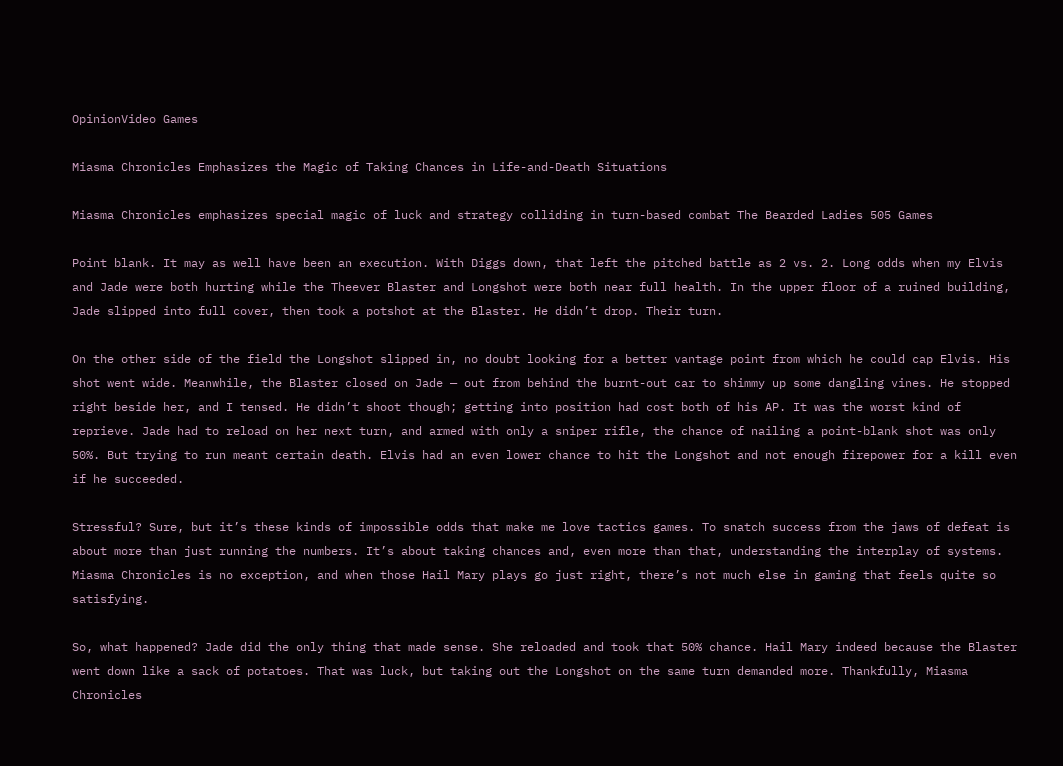OpinionVideo Games

Miasma Chronicles Emphasizes the Magic of Taking Chances in Life-and-Death Situations

Miasma Chronicles emphasizes special magic of luck and strategy colliding in turn-based combat The Bearded Ladies 505 Games

Point blank. It may as well have been an execution. With Diggs down, that left the pitched battle as 2 vs. 2. Long odds when my Elvis and Jade were both hurting while the Theever Blaster and Longshot were both near full health. In the upper floor of a ruined building, Jade slipped into full cover, then took a potshot at the Blaster. He didn’t drop. Their turn.

On the other side of the field the Longshot slipped in, no doubt looking for a better vantage point from which he could cap Elvis. His shot went wide. Meanwhile, the Blaster closed on Jade — out from behind the burnt-out car to shimmy up some dangling vines. He stopped right beside her, and I tensed. He didn’t shoot though; getting into position had cost both of his AP. It was the worst kind of reprieve. Jade had to reload on her next turn, and armed with only a sniper rifle, the chance of nailing a point-blank shot was only 50%. But trying to run meant certain death. Elvis had an even lower chance to hit the Longshot and not enough firepower for a kill even if he succeeded.

Stressful? Sure, but it’s these kinds of impossible odds that make me love tactics games. To snatch success from the jaws of defeat is about more than just running the numbers. It’s about taking chances and, even more than that, understanding the interplay of systems. Miasma Chronicles is no exception, and when those Hail Mary plays go just right, there’s not much else in gaming that feels quite so satisfying.

So, what happened? Jade did the only thing that made sense. She reloaded and took that 50% chance. Hail Mary indeed because the Blaster went down like a sack of potatoes. That was luck, but taking out the Longshot on the same turn demanded more. Thankfully, Miasma Chronicles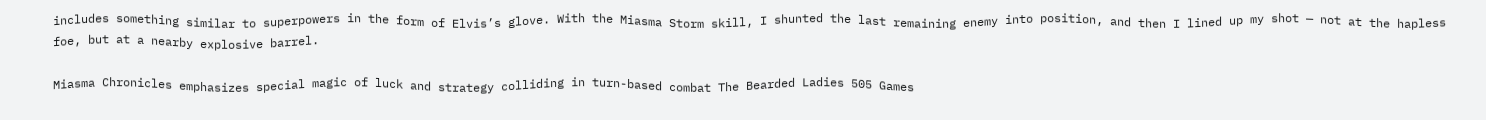includes something similar to superpowers in the form of Elvis’s glove. With the Miasma Storm skill, I shunted the last remaining enemy into position, and then I lined up my shot — not at the hapless foe, but at a nearby explosive barrel.

Miasma Chronicles emphasizes special magic of luck and strategy colliding in turn-based combat The Bearded Ladies 505 Games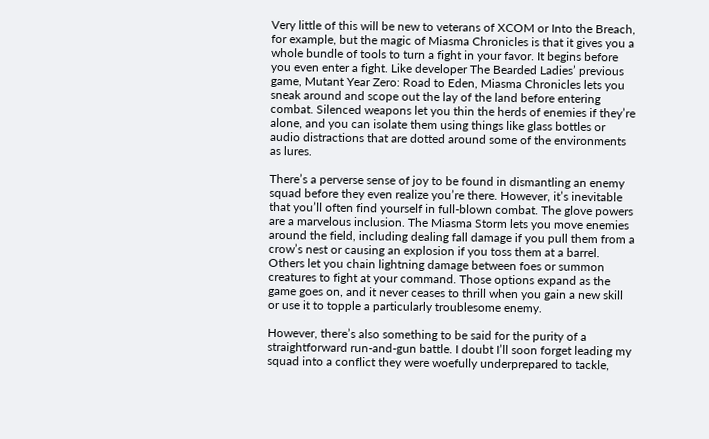Very little of this will be new to veterans of XCOM or Into the Breach, for example, but the magic of Miasma Chronicles is that it gives you a whole bundle of tools to turn a fight in your favor. It begins before you even enter a fight. Like developer The Bearded Ladies’ previous game, Mutant Year Zero: Road to Eden, Miasma Chronicles lets you sneak around and scope out the lay of the land before entering combat. Silenced weapons let you thin the herds of enemies if they’re alone, and you can isolate them using things like glass bottles or audio distractions that are dotted around some of the environments as lures.

There’s a perverse sense of joy to be found in dismantling an enemy squad before they even realize you’re there. However, it’s inevitable that you’ll often find yourself in full-blown combat. The glove powers are a marvelous inclusion. The Miasma Storm lets you move enemies around the field, including dealing fall damage if you pull them from a crow’s nest or causing an explosion if you toss them at a barrel. Others let you chain lightning damage between foes or summon creatures to fight at your command. Those options expand as the game goes on, and it never ceases to thrill when you gain a new skill or use it to topple a particularly troublesome enemy.

However, there’s also something to be said for the purity of a straightforward run-and-gun battle. I doubt I’ll soon forget leading my squad into a conflict they were woefully underprepared to tackle,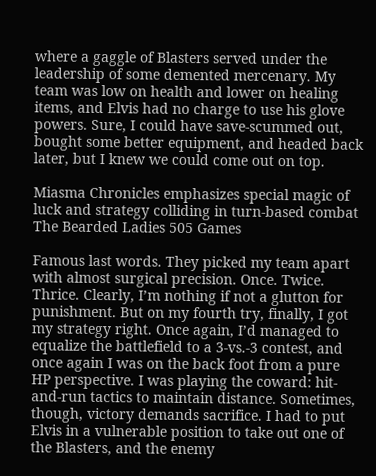where a gaggle of Blasters served under the leadership of some demented mercenary. My team was low on health and lower on healing items, and Elvis had no charge to use his glove powers. Sure, I could have save-scummed out, bought some better equipment, and headed back later, but I knew we could come out on top.

Miasma Chronicles emphasizes special magic of luck and strategy colliding in turn-based combat The Bearded Ladies 505 Games

Famous last words. They picked my team apart with almost surgical precision. Once. Twice. Thrice. Clearly, I’m nothing if not a glutton for punishment. But on my fourth try, finally, I got my strategy right. Once again, I’d managed to equalize the battlefield to a 3-vs.-3 contest, and once again I was on the back foot from a pure HP perspective. I was playing the coward: hit-and-run tactics to maintain distance. Sometimes, though, victory demands sacrifice. I had to put Elvis in a vulnerable position to take out one of the Blasters, and the enemy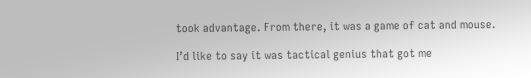took advantage. From there, it was a game of cat and mouse.

I’d like to say it was tactical genius that got me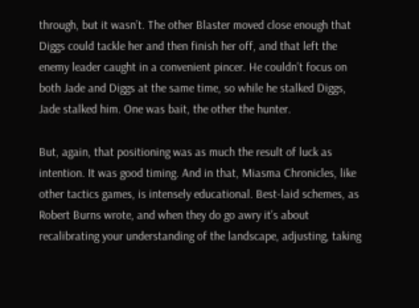through, but it wasn’t. The other Blaster moved close enough that Diggs could tackle her and then finish her off, and that left the enemy leader caught in a convenient pincer. He couldn’t focus on both Jade and Diggs at the same time, so while he stalked Diggs, Jade stalked him. One was bait, the other the hunter.

But, again, that positioning was as much the result of luck as intention. It was good timing. And in that, Miasma Chronicles, like other tactics games, is intensely educational. Best-laid schemes, as Robert Burns wrote, and when they do go awry it’s about recalibrating your understanding of the landscape, adjusting, taking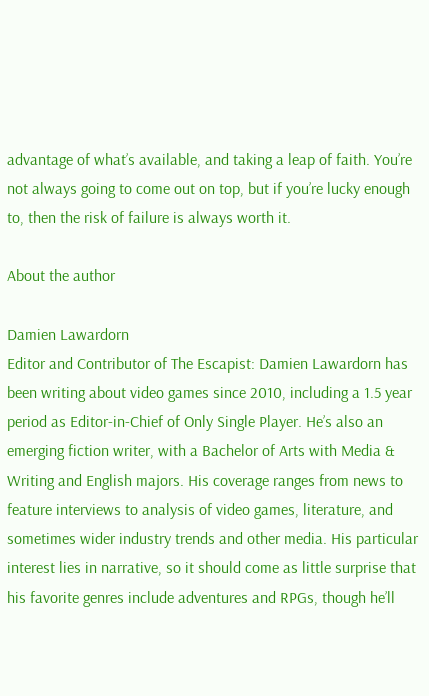advantage of what’s available, and taking a leap of faith. You’re not always going to come out on top, but if you’re lucky enough to, then the risk of failure is always worth it.

About the author

Damien Lawardorn
Editor and Contributor of The Escapist: Damien Lawardorn has been writing about video games since 2010, including a 1.5 year period as Editor-in-Chief of Only Single Player. He’s also an emerging fiction writer, with a Bachelor of Arts with Media & Writing and English majors. His coverage ranges from news to feature interviews to analysis of video games, literature, and sometimes wider industry trends and other media. His particular interest lies in narrative, so it should come as little surprise that his favorite genres include adventures and RPGs, though he’ll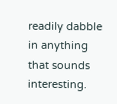readily dabble in anything that sounds interesting.